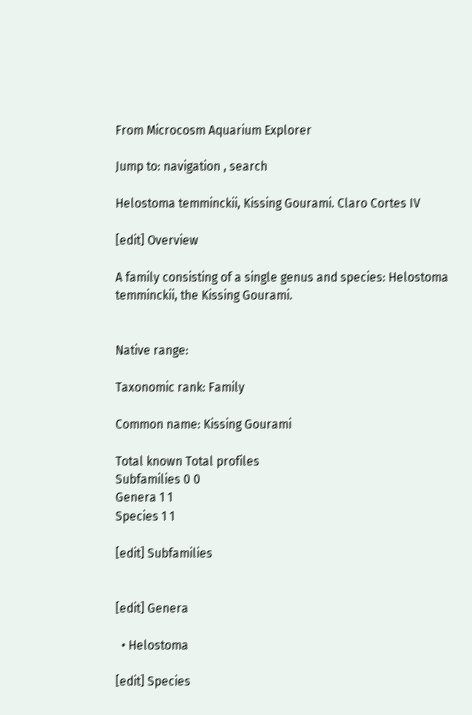From Microcosm Aquarium Explorer

Jump to: navigation , search

Helostoma temminckii, Kissing Gourami. Claro Cortes IV

[edit] Overview

A family consisting of a single genus and species: Helostoma temminckii, the Kissing Gourami.


Native range:

Taxonomic rank: Family

Common name: Kissing Gourami

Total known Total profiles
Subfamilies 0 0
Genera 1 1
Species 1 1

[edit] Subfamilies


[edit] Genera

  • Helostoma

[edit] Species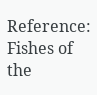Reference: Fishes of the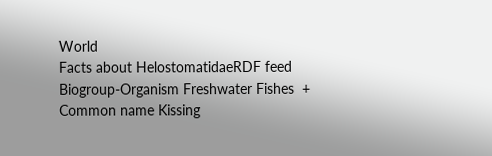World
Facts about HelostomatidaeRDF feed
Biogroup-Organism Freshwater Fishes  +
Common name Kissing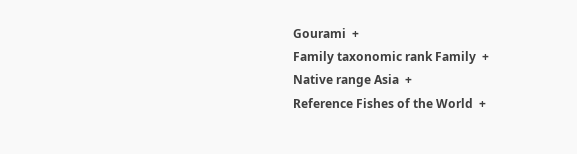Gourami  +
Family taxonomic rank Family  +
Native range Asia  +
Reference Fishes of the World  +